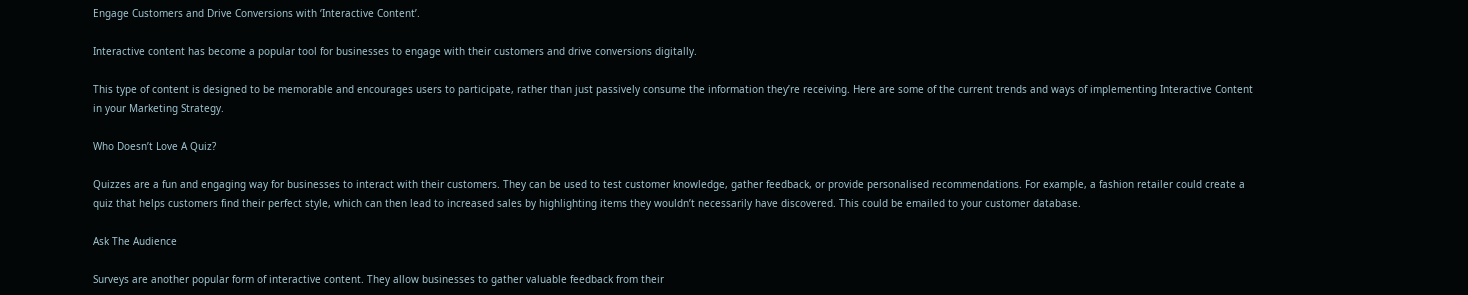Engage Customers and Drive Conversions with ‘Interactive Content’.

Interactive content has become a popular tool for businesses to engage with their customers and drive conversions digitally.

This type of content is designed to be memorable and encourages users to participate, rather than just passively consume the information they’re receiving. Here are some of the current trends and ways of implementing Interactive Content in your Marketing Strategy.

Who Doesn’t Love A Quiz?

Quizzes are a fun and engaging way for businesses to interact with their customers. They can be used to test customer knowledge, gather feedback, or provide personalised recommendations. For example, a fashion retailer could create a quiz that helps customers find their perfect style, which can then lead to increased sales by highlighting items they wouldn’t necessarily have discovered. This could be emailed to your customer database.

Ask The Audience

Surveys are another popular form of interactive content. They allow businesses to gather valuable feedback from their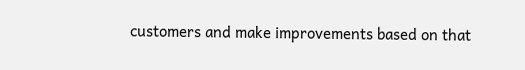customers and make improvements based on that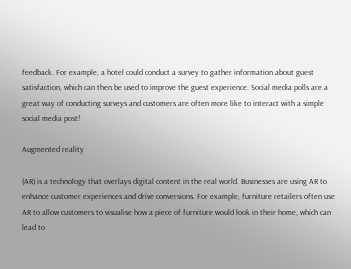feedback. For example, a hotel could conduct a survey to gather information about guest satisfaction, which can then be used to improve the guest experience. Social media polls are a great way of conducting surveys and customers are often more like to interact with a simple social media post!

Augmented reality

(AR) is a technology that overlays digital content in the real world. Businesses are using AR to enhance customer experiences and drive conversions. For example, furniture retailers often use AR to allow customers to visualise how a piece of furniture would look in their home, which can lead to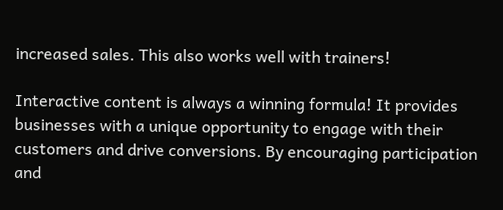increased sales. This also works well with trainers!

Interactive content is always a winning formula! It provides businesses with a unique opportunity to engage with their customers and drive conversions. By encouraging participation and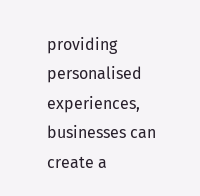providing personalised experiences, businesses can create a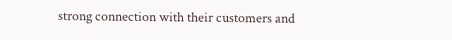strong connection with their customers and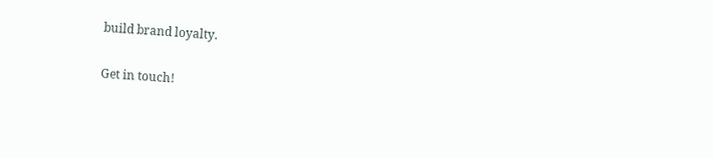build brand loyalty.

Get in touch!